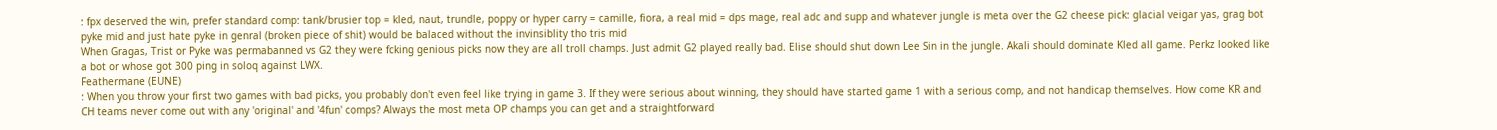: fpx deserved the win, prefer standard comp: tank/brusier top = kled, naut, trundle, poppy or hyper carry = camille, fiora, a real mid = dps mage, real adc and supp and whatever jungle is meta over the G2 cheese pick: glacial veigar yas, grag bot pyke mid and just hate pyke in genral (broken piece of shit) would be balaced without the invinsiblity tho tris mid
When Gragas, Trist or Pyke was permabanned vs G2 they were fcking genious picks now they are all troll champs. Just admit G2 played really bad. Elise should shut down Lee Sin in the jungle. Akali should dominate Kled all game. Perkz looked like a bot or whose got 300 ping in soloq against LWX.
Feathermane (EUNE)
: When you throw your first two games with bad picks, you probably don't even feel like trying in game 3. If they were serious about winning, they should have started game 1 with a serious comp, and not handicap themselves. How come KR and CH teams never come out with any 'original' and '4fun' comps? Always the most meta OP champs you can get and a straightforward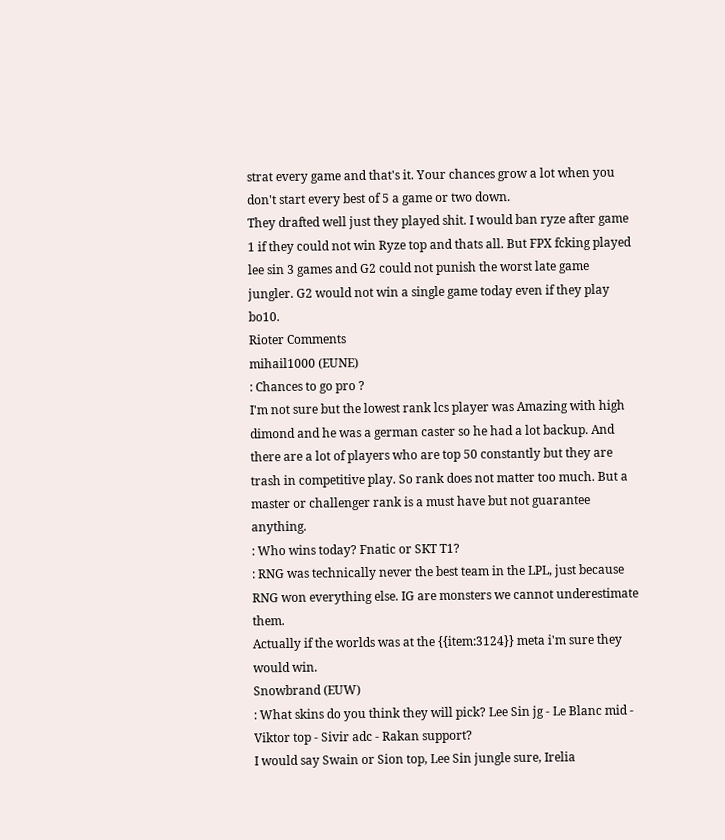strat every game and that's it. Your chances grow a lot when you don't start every best of 5 a game or two down.
They drafted well just they played shit. I would ban ryze after game 1 if they could not win Ryze top and thats all. But FPX fcking played lee sin 3 games and G2 could not punish the worst late game jungler. G2 would not win a single game today even if they play bo10.
Rioter Comments
mihail1000 (EUNE)
: Chances to go pro ?
I'm not sure but the lowest rank lcs player was Amazing with high dimond and he was a german caster so he had a lot backup. And there are a lot of players who are top 50 constantly but they are trash in competitive play. So rank does not matter too much. But a master or challenger rank is a must have but not guarantee anything.
: Who wins today? Fnatic or SKT T1?
: RNG was technically never the best team in the LPL, just because RNG won everything else. IG are monsters we cannot underestimate them.
Actually if the worlds was at the {{item:3124}} meta i'm sure they would win.
Snowbrand (EUW)
: What skins do you think they will pick? Lee Sin jg - Le Blanc mid - Viktor top - Sivir adc - Rakan support?
I would say Swain or Sion top, Lee Sin jungle sure, Irelia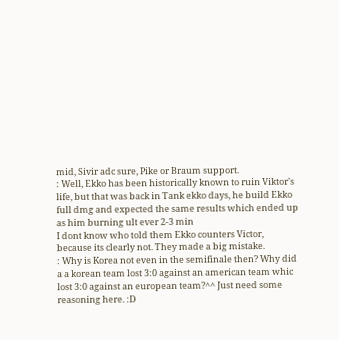mid, Sivir adc sure, Pike or Braum support.
: Well, Ekko has been historically known to ruin Viktor's life, but that was back in Tank ekko days, he build Ekko full dmg and expected the same results which ended up as him burning ult ever 2-3 min
I dont know who told them Ekko counters Victor, because its clearly not. They made a big mistake.
: Why is Korea not even in the semifinale then? Why did a a korean team lost 3:0 against an american team whic lost 3:0 against an european team?^^ Just need some reasoning here. :D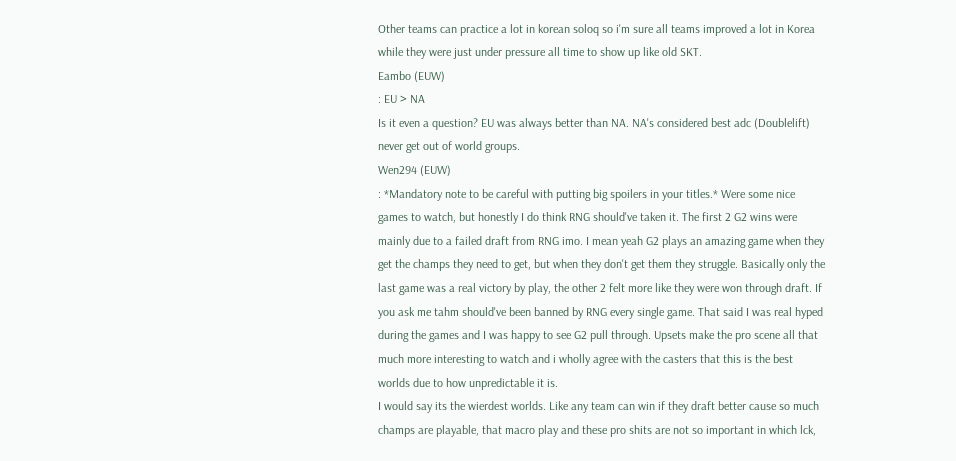Other teams can practice a lot in korean soloq so i'm sure all teams improved a lot in Korea while they were just under pressure all time to show up like old SKT.
Eambo (EUW)
: EU > NA
Is it even a question? EU was always better than NA. NA's considered best adc (Doublelift) never get out of world groups.
Wen294 (EUW)
: *Mandatory note to be careful with putting big spoilers in your titles.* Were some nice games to watch, but honestly I do think RNG should've taken it. The first 2 G2 wins were mainly due to a failed draft from RNG imo. I mean yeah G2 plays an amazing game when they get the champs they need to get, but when they don't get them they struggle. Basically only the last game was a real victory by play, the other 2 felt more like they were won through draft. If you ask me tahm should've been banned by RNG every single game. That said I was real hyped during the games and I was happy to see G2 pull through. Upsets make the pro scene all that much more interesting to watch and i wholly agree with the casters that this is the best worlds due to how unpredictable it is.
I would say its the wierdest worlds. Like any team can win if they draft better cause so much champs are playable, that macro play and these pro shits are not so important in which lck,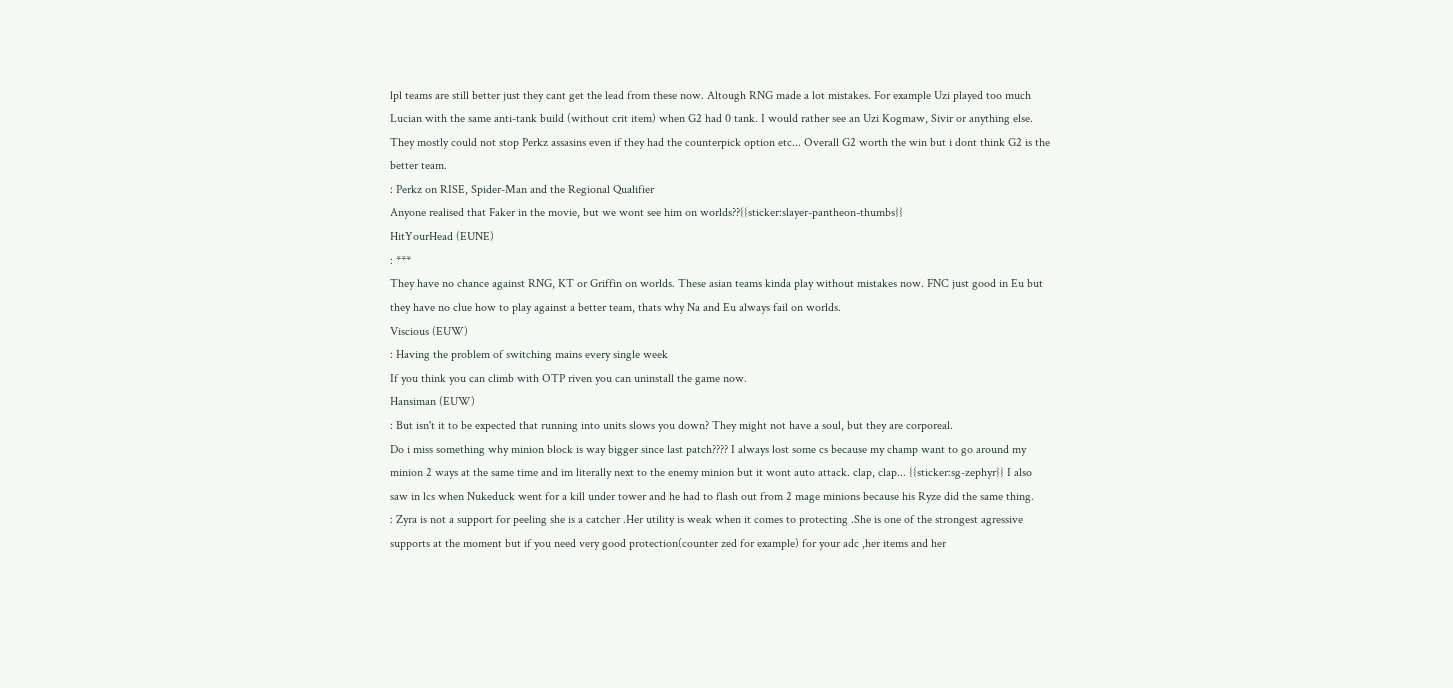lpl teams are still better just they cant get the lead from these now. Altough RNG made a lot mistakes. For example Uzi played too much Lucian with the same anti-tank build (without crit item) when G2 had 0 tank. I would rather see an Uzi Kogmaw, Sivir or anything else. They mostly could not stop Perkz assasins even if they had the counterpick option etc... Overall G2 worth the win but i dont think G2 is the better team.
: Perkz on RISE, Spider-Man and the Regional Qualifier
Anyone realised that Faker in the movie, but we wont see him on worlds??{{sticker:slayer-pantheon-thumbs}}
HitYourHead (EUNE)
: ***
They have no chance against RNG, KT or Griffin on worlds. These asian teams kinda play without mistakes now. FNC just good in Eu but they have no clue how to play against a better team, thats why Na and Eu always fail on worlds.
Viscious (EUW)
: Having the problem of switching mains every single week
If you think you can climb with OTP riven you can uninstall the game now.
Hansiman (EUW)
: But isn't it to be expected that running into units slows you down? They might not have a soul, but they are corporeal.
Do i miss something why minion block is way bigger since last patch???? I always lost some cs because my champ want to go around my minion 2 ways at the same time and im literally next to the enemy minion but it wont auto attack. clap, clap... {{sticker:sg-zephyr}} I also saw in lcs when Nukeduck went for a kill under tower and he had to flash out from 2 mage minions because his Ryze did the same thing.
: Zyra is not a support for peeling she is a catcher .Her utility is weak when it comes to protecting .She is one of the strongest agressive supports at the moment but if you need very good protection(counter zed for example) for your adc ,her items and her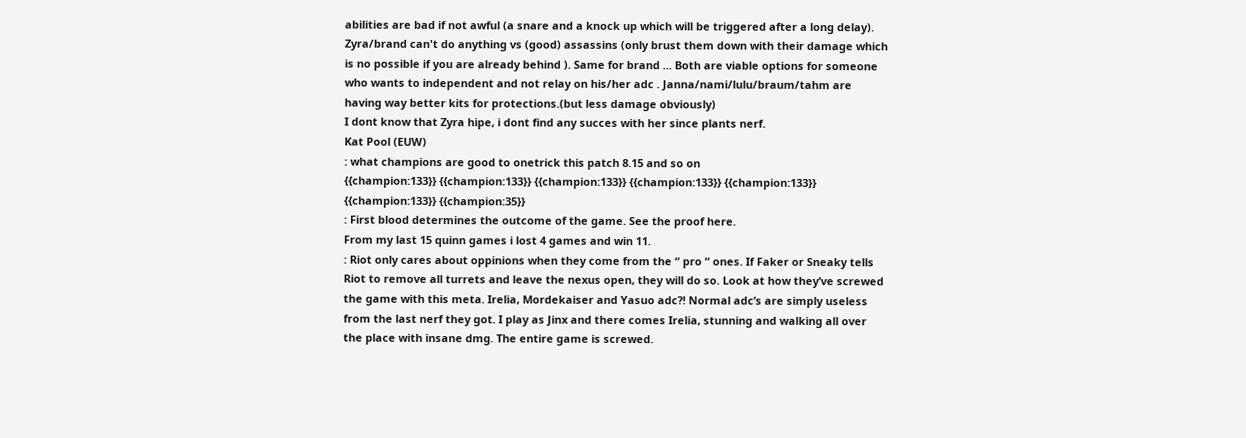abilities are bad if not awful (a snare and a knock up which will be triggered after a long delay). Zyra/brand can't do anything vs (good) assassins (only brust them down with their damage which is no possible if you are already behind ). Same for brand ... Both are viable options for someone who wants to independent and not relay on his/her adc . Janna/nami/lulu/braum/tahm are having way better kits for protections.(but less damage obviously)
I dont know that Zyra hipe, i dont find any succes with her since plants nerf.
Kat Pool (EUW)
: what champions are good to onetrick this patch 8.15 and so on
{{champion:133}} {{champion:133}} {{champion:133}} {{champion:133}} {{champion:133}} {{champion:133}} {{champion:35}}
: First blood determines the outcome of the game. See the proof here.
From my last 15 quinn games i lost 4 games and win 11.
: Riot only cares about oppinions when they come from the “ pro “ ones. If Faker or Sneaky tells Riot to remove all turrets and leave the nexus open, they will do so. Look at how they’ve screwed the game with this meta. Irelia, Mordekaiser and Yasuo adc?! Normal adc’s are simply useless from the last nerf they got. I play as Jinx and there comes Irelia, stunning and walking all over the place with insane dmg. The entire game is screwed.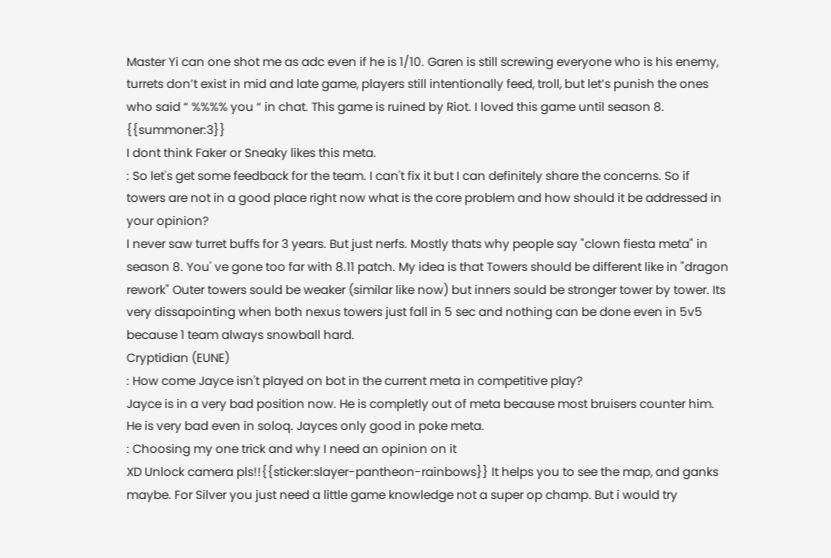Master Yi can one shot me as adc even if he is 1/10. Garen is still screwing everyone who is his enemy, turrets don’t exist in mid and late game, players still intentionally feed, troll, but let’s punish the ones who said “ %%%% you “ in chat. This game is ruined by Riot. I loved this game until season 8. {{summoner:3}}
I dont think Faker or Sneaky likes this meta.
: So let's get some feedback for the team. I can't fix it but I can definitely share the concerns. So if towers are not in a good place right now what is the core problem and how should it be addressed in your opinion?
I never saw turret buffs for 3 years. But just nerfs. Mostly thats why people say "clown fiesta meta" in season 8. You' ve gone too far with 8.11 patch. My idea is that Towers should be different like in "dragon rework" Outer towers sould be weaker (similar like now) but inners sould be stronger tower by tower. Its very dissapointing when both nexus towers just fall in 5 sec and nothing can be done even in 5v5 because 1 team always snowball hard.
Cryptidian (EUNE)
: How come Jayce isn't played on bot in the current meta in competitive play?
Jayce is in a very bad position now. He is completly out of meta because most bruisers counter him. He is very bad even in soloq. Jayces only good in poke meta.
: Choosing my one trick and why I need an opinion on it
XD Unlock camera pls!!{{sticker:slayer-pantheon-rainbows}} It helps you to see the map, and ganks maybe. For Silver you just need a little game knowledge not a super op champ. But i would try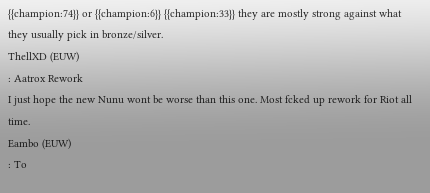{{champion:74}} or {{champion:6}} {{champion:33}} they are mostly strong against what they usually pick in bronze/silver.
ThellXD (EUW)
: Aatrox Rework
I just hope the new Nunu wont be worse than this one. Most fcked up rework for Riot all time.
Eambo (EUW)
: To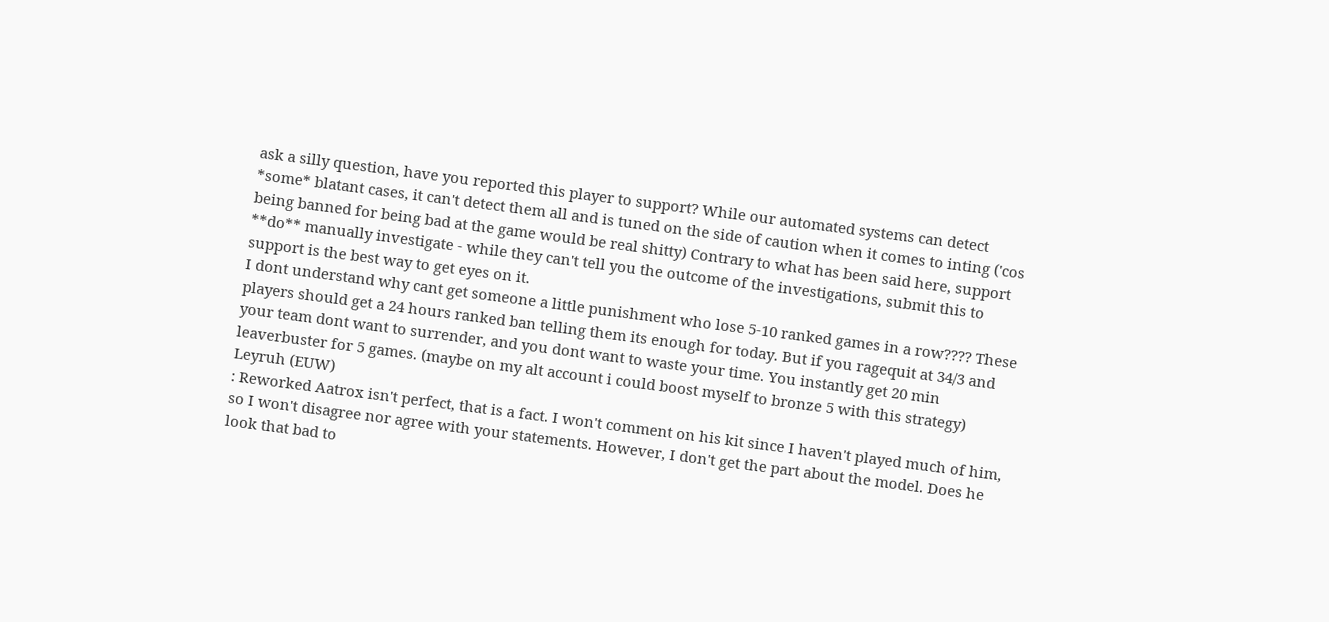ask a silly question, have you reported this player to support? While our automated systems can detect *some* blatant cases, it can't detect them all and is tuned on the side of caution when it comes to inting ('cos being banned for being bad at the game would be real shitty) Contrary to what has been said here, support **do** manually investigate - while they can't tell you the outcome of the investigations, submit this to support is the best way to get eyes on it.
I dont understand why cant get someone a little punishment who lose 5-10 ranked games in a row???? These players should get a 24 hours ranked ban telling them its enough for today. But if you ragequit at 34/3 and your team dont want to surrender, and you dont want to waste your time. You instantly get 20 min leaverbuster for 5 games. (maybe on my alt account i could boost myself to bronze 5 with this strategy)
Leyruh (EUW)
: Reworked Aatrox isn't perfect, that is a fact. I won't comment on his kit since I haven't played much of him, so I won't disagree nor agree with your statements. However, I don't get the part about the model. Does he look that bad to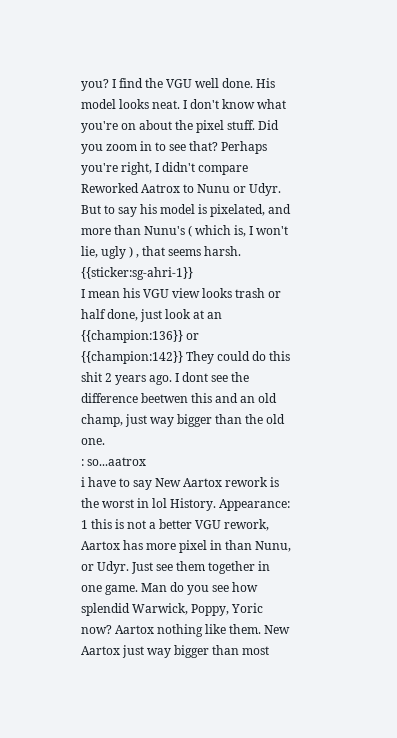you? I find the VGU well done. His model looks neat. I don't know what you're on about the pixel stuff. Did you zoom in to see that? Perhaps you're right, I didn't compare Reworked Aatrox to Nunu or Udyr. But to say his model is pixelated, and more than Nunu's ( which is, I won't lie, ugly ) , that seems harsh. {{sticker:sg-ahri-1}}
I mean his VGU view looks trash or half done, just look at an {{champion:136}} or {{champion:142}} They could do this shit 2 years ago. I dont see the difference beetwen this and an old champ, just way bigger than the old one.
: so...aatrox
i have to say New Aartox rework is the worst in lol History. Appearance: 1 this is not a better VGU rework, Aartox has more pixel in than Nunu, or Udyr. Just see them together in one game. Man do you see how splendid Warwick, Poppy, Yoric now? Aartox nothing like them. New Aartox just way bigger than most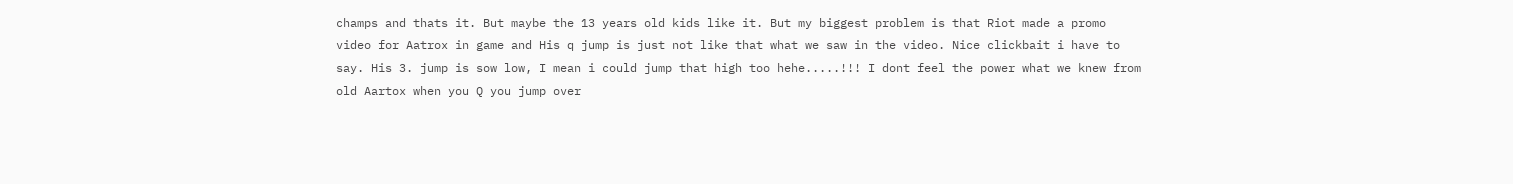champs and thats it. But maybe the 13 years old kids like it. But my biggest problem is that Riot made a promo video for Aatrox in game and His q jump is just not like that what we saw in the video. Nice clickbait i have to say. His 3. jump is sow low, I mean i could jump that high too hehe.....!!! I dont feel the power what we knew from old Aartox when you Q you jump over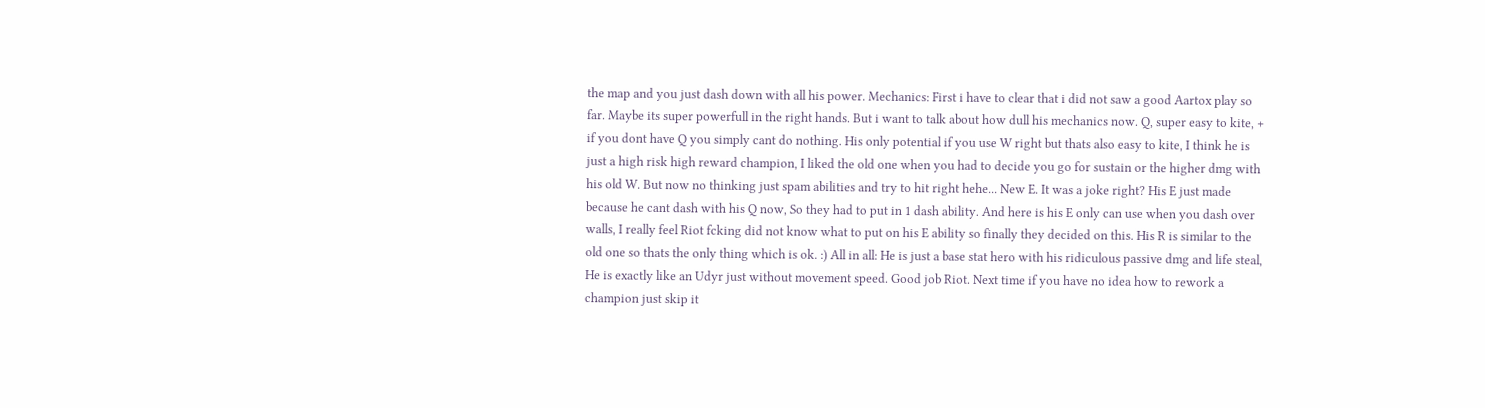the map and you just dash down with all his power. Mechanics: First i have to clear that i did not saw a good Aartox play so far. Maybe its super powerfull in the right hands. But i want to talk about how dull his mechanics now. Q, super easy to kite, + if you dont have Q you simply cant do nothing. His only potential if you use W right but thats also easy to kite, I think he is just a high risk high reward champion, I liked the old one when you had to decide you go for sustain or the higher dmg with his old W. But now no thinking just spam abilities and try to hit right hehe... New E. It was a joke right? His E just made because he cant dash with his Q now, So they had to put in 1 dash ability. And here is his E only can use when you dash over walls, I really feel Riot fcking did not know what to put on his E ability so finally they decided on this. His R is similar to the old one so thats the only thing which is ok. :) All in all: He is just a base stat hero with his ridiculous passive dmg and life steal, He is exactly like an Udyr just without movement speed. Good job Riot. Next time if you have no idea how to rework a champion just skip it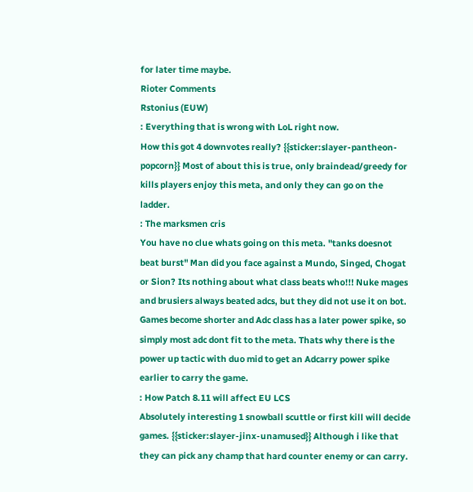for later time maybe.
Rioter Comments
Rstonius (EUW)
: Everything that is wrong with LoL right now.
How this got 4 downvotes really? {{sticker:slayer-pantheon-popcorn}} Most of about this is true, only braindead/greedy for kills players enjoy this meta, and only they can go on the ladder.
: The marksmen cris
You have no clue whats going on this meta. "tanks doesnot beat burst" Man did you face against a Mundo, Singed, Chogat or Sion? Its nothing about what class beats who!!! Nuke mages and brusiers always beated adcs, but they did not use it on bot. Games become shorter and Adc class has a later power spike, so simply most adc dont fit to the meta. Thats why there is the power up tactic with duo mid to get an Adcarry power spike earlier to carry the game.
: How Patch 8.11 will affect EU LCS
Absolutely interesting 1 snowball scuttle or first kill will decide games. {{sticker:slayer-jinx-unamused}} Although i like that they can pick any champ that hard counter enemy or can carry.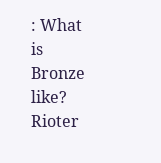: What is Bronze like?
Rioter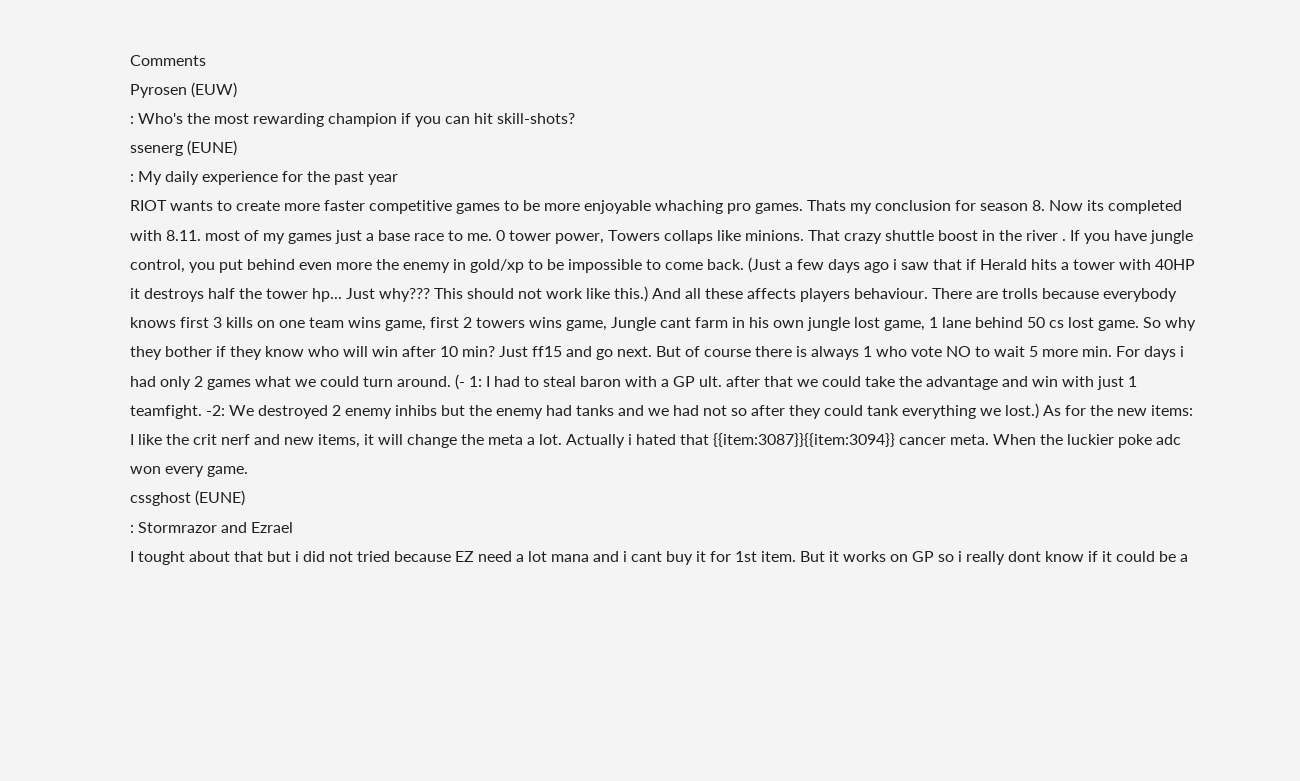Comments
Pyrosen (EUW)
: Who's the most rewarding champion if you can hit skill-shots?
ssenerg (EUNE)
: My daily experience for the past year
RIOT wants to create more faster competitive games to be more enjoyable whaching pro games. Thats my conclusion for season 8. Now its completed with 8.11. most of my games just a base race to me. 0 tower power, Towers collaps like minions. That crazy shuttle boost in the river . If you have jungle control, you put behind even more the enemy in gold/xp to be impossible to come back. (Just a few days ago i saw that if Herald hits a tower with 40HP it destroys half the tower hp... Just why??? This should not work like this.) And all these affects players behaviour. There are trolls because everybody knows first 3 kills on one team wins game, first 2 towers wins game, Jungle cant farm in his own jungle lost game, 1 lane behind 50 cs lost game. So why they bother if they know who will win after 10 min? Just ff15 and go next. But of course there is always 1 who vote NO to wait 5 more min. For days i had only 2 games what we could turn around. (- 1: I had to steal baron with a GP ult. after that we could take the advantage and win with just 1 teamfight. -2: We destroyed 2 enemy inhibs but the enemy had tanks and we had not so after they could tank everything we lost.) As for the new items: I like the crit nerf and new items, it will change the meta a lot. Actually i hated that {{item:3087}}{{item:3094}} cancer meta. When the luckier poke adc won every game.
cssghost (EUNE)
: Stormrazor and Ezrael
I tought about that but i did not tried because EZ need a lot mana and i cant buy it for 1st item. But it works on GP so i really dont know if it could be a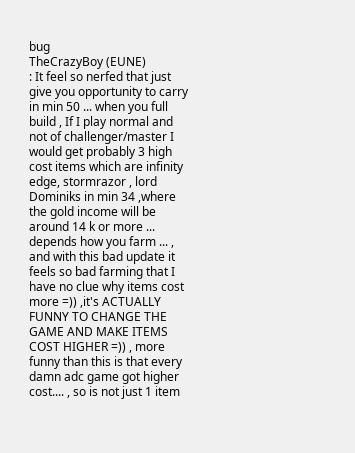bug
TheCrazyBoy (EUNE)
: It feel so nerfed that just give you opportunity to carry in min 50 ... when you full build , If I play normal and not of challenger/master I would get probably 3 high cost items which are infinity edge, stormrazor , lord Dominiks in min 34 ,where the gold income will be around 14 k or more ... depends how you farm ... , and with this bad update it feels so bad farming that I have no clue why items cost more =)) ,it's ACTUALLY FUNNY TO CHANGE THE GAME AND MAKE ITEMS COST HIGHER =)) , more funny than this is that every damn adc game got higher cost.... , so is not just 1 item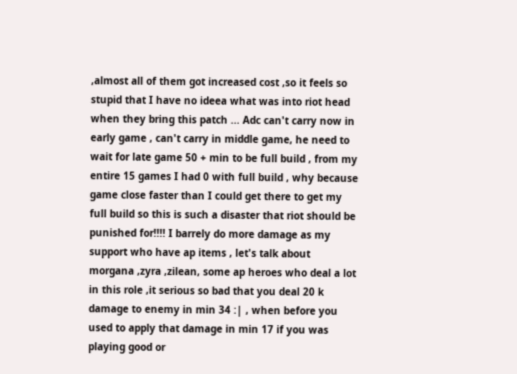,almost all of them got increased cost ,so it feels so stupid that I have no ideea what was into riot head when they bring this patch ... Adc can't carry now in early game , can't carry in middle game, he need to wait for late game 50 + min to be full build , from my entire 15 games I had 0 with full build , why because game close faster than I could get there to get my full build so this is such a disaster that riot should be punished for!!!! I barrely do more damage as my support who have ap items , let's talk about morgana ,zyra ,zilean, some ap heroes who deal a lot in this role ,it serious so bad that you deal 20 k damage to enemy in min 34 :| , when before you used to apply that damage in min 17 if you was playing good or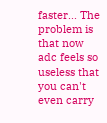faster... The problem is that now adc feels so useless that you can't even carry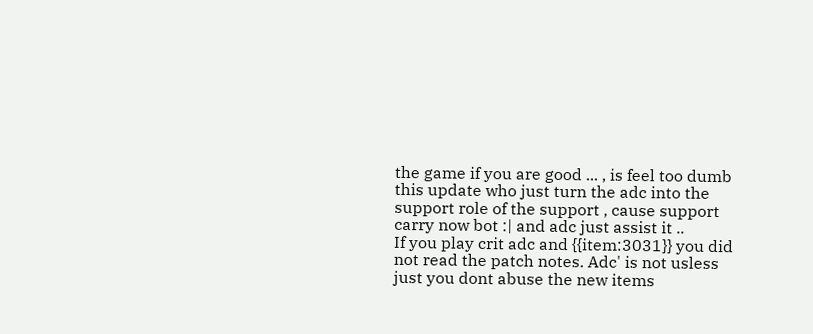the game if you are good ... , is feel too dumb this update who just turn the adc into the support role of the support , cause support carry now bot :| and adc just assist it ..
If you play crit adc and {{item:3031}} you did not read the patch notes. Adc' is not usless just you dont abuse the new items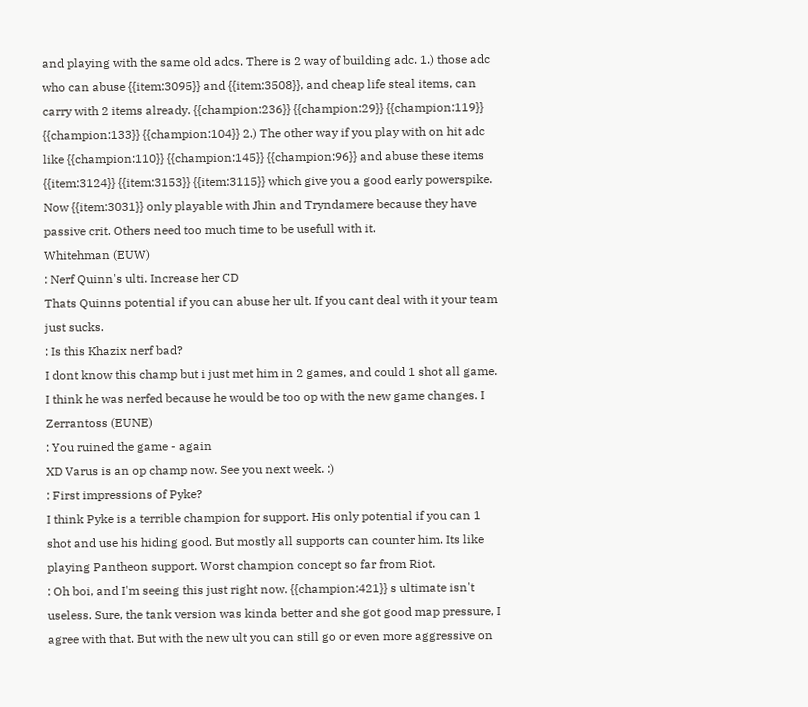and playing with the same old adcs. There is 2 way of building adc. 1.) those adc who can abuse {{item:3095}} and {{item:3508}}, and cheap life steal items, can carry with 2 items already. {{champion:236}} {{champion:29}} {{champion:119}} {{champion:133}} {{champion:104}} 2.) The other way if you play with on hit adc like {{champion:110}} {{champion:145}} {{champion:96}} and abuse these items {{item:3124}} {{item:3153}} {{item:3115}} which give you a good early powerspike. Now {{item:3031}} only playable with Jhin and Tryndamere because they have passive crit. Others need too much time to be usefull with it.
Whitehman (EUW)
: Nerf Quinn's ulti. Increase her CD
Thats Quinns potential if you can abuse her ult. If you cant deal with it your team just sucks.
: Is this Khazix nerf bad?
I dont know this champ but i just met him in 2 games, and could 1 shot all game. I think he was nerfed because he would be too op with the new game changes. I
Zerrantoss (EUNE)
: You ruined the game - again
XD Varus is an op champ now. See you next week. :)
: First impressions of Pyke?
I think Pyke is a terrible champion for support. His only potential if you can 1 shot and use his hiding good. But mostly all supports can counter him. Its like playing Pantheon support. Worst champion concept so far from Riot.
: Oh boi, and I'm seeing this just right now. {{champion:421}} s ultimate isn't useless. Sure, the tank version was kinda better and she got good map pressure, I agree with that. But with the new ult you can still go or even more aggressive on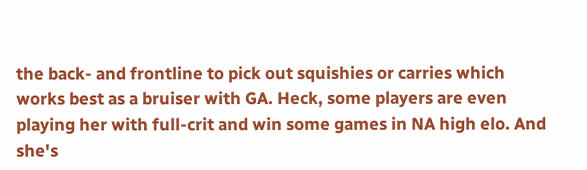the back- and frontline to pick out squishies or carries which works best as a bruiser with GA. Heck, some players are even playing her with full-crit and win some games in NA high elo. And she's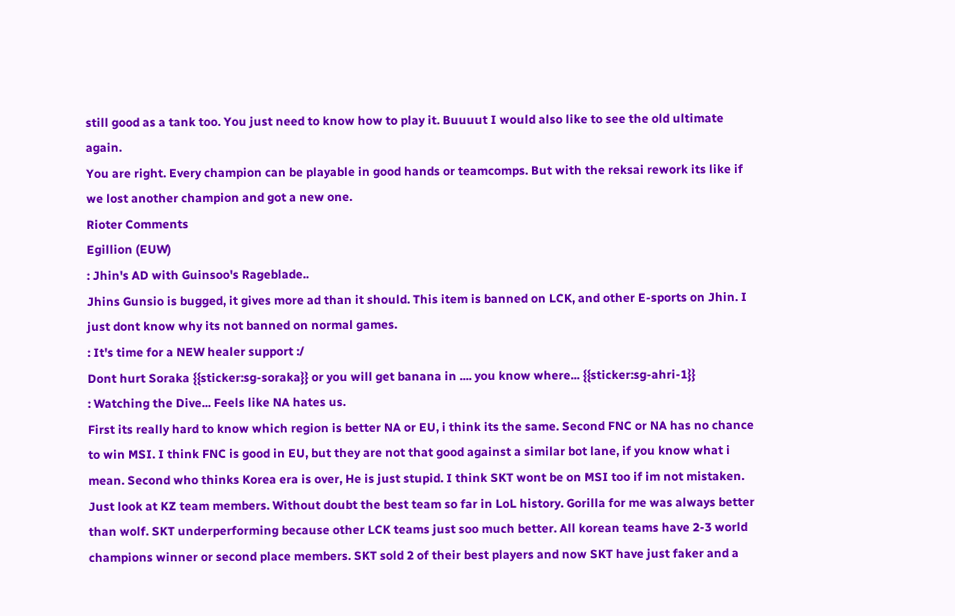still good as a tank too. You just need to know how to play it. Buuuut I would also like to see the old ultimate again.
You are right. Every champion can be playable in good hands or teamcomps. But with the reksai rework its like if we lost another champion and got a new one.
Rioter Comments
Egillion (EUW)
: Jhin's AD with Guinsoo's Rageblade..
Jhins Gunsio is bugged, it gives more ad than it should. This item is banned on LCK, and other E-sports on Jhin. I just dont know why its not banned on normal games.
: It's time for a NEW healer support :/
Dont hurt Soraka {{sticker:sg-soraka}} or you will get banana in .... you know where... {{sticker:sg-ahri-1}}
: Watching the Dive... Feels like NA hates us.
First its really hard to know which region is better NA or EU, i think its the same. Second FNC or NA has no chance to win MSI. I think FNC is good in EU, but they are not that good against a similar bot lane, if you know what i mean. Second who thinks Korea era is over, He is just stupid. I think SKT wont be on MSI too if im not mistaken. Just look at KZ team members. Without doubt the best team so far in LoL history. Gorilla for me was always better than wolf. SKT underperforming because other LCK teams just soo much better. All korean teams have 2-3 world champions winner or second place members. SKT sold 2 of their best players and now SKT have just faker and a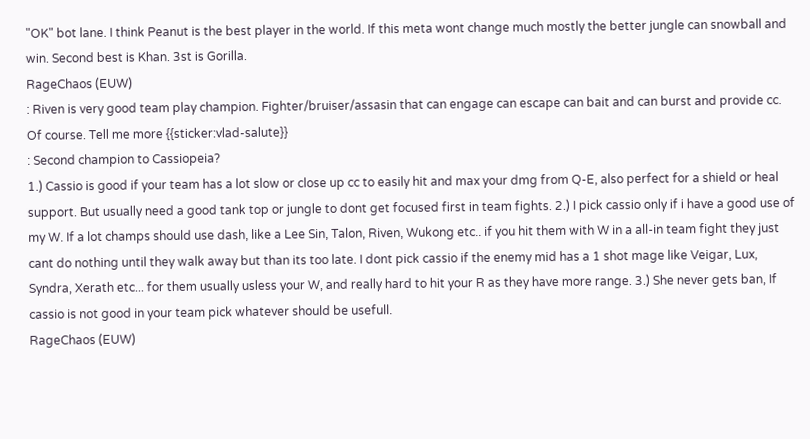"OK" bot lane. I think Peanut is the best player in the world. If this meta wont change much mostly the better jungle can snowball and win. Second best is Khan. 3st is Gorilla.
RageChaos (EUW)
: Riven is very good team play champion. Fighter/bruiser/assasin that can engage can escape can bait and can burst and provide cc.
Of course. Tell me more {{sticker:vlad-salute}}
: Second champion to Cassiopeia?
1.) Cassio is good if your team has a lot slow or close up cc to easily hit and max your dmg from Q-E, also perfect for a shield or heal support. But usually need a good tank top or jungle to dont get focused first in team fights. 2.) I pick cassio only if i have a good use of my W. If a lot champs should use dash, like a Lee Sin, Talon, Riven, Wukong etc.. if you hit them with W in a all-in team fight they just cant do nothing until they walk away but than its too late. I dont pick cassio if the enemy mid has a 1 shot mage like Veigar, Lux, Syndra, Xerath etc... for them usually usless your W, and really hard to hit your R as they have more range. 3.) She never gets ban, If cassio is not good in your team pick whatever should be usefull.
RageChaos (EUW)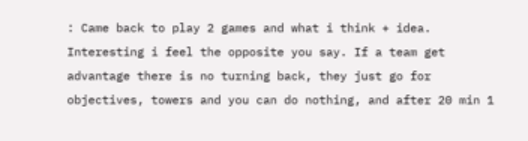: Came back to play 2 games and what i think + idea.
Interesting i feel the opposite you say. If a team get advantage there is no turning back, they just go for objectives, towers and you can do nothing, and after 20 min 1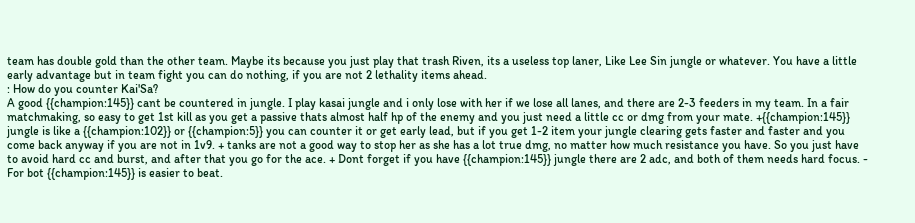team has double gold than the other team. Maybe its because you just play that trash Riven, its a useless top laner, Like Lee Sin jungle or whatever. You have a little early advantage but in team fight you can do nothing, if you are not 2 lethality items ahead.
: How do you counter Kai'Sa?
A good {{champion:145}} cant be countered in jungle. I play kasai jungle and i only lose with her if we lose all lanes, and there are 2-3 feeders in my team. In a fair matchmaking, so easy to get 1st kill as you get a passive thats almost half hp of the enemy and you just need a little cc or dmg from your mate. +{{champion:145}} jungle is like a {{champion:102}} or {{champion:5}} you can counter it or get early lead, but if you get 1-2 item your jungle clearing gets faster and faster and you come back anyway if you are not in 1v9. + tanks are not a good way to stop her as she has a lot true dmg, no matter how much resistance you have. So you just have to avoid hard cc and burst, and after that you go for the ace. + Dont forget if you have {{champion:145}} jungle there are 2 adc, and both of them needs hard focus. - For bot {{champion:145}} is easier to beat.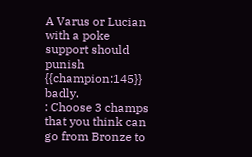A Varus or Lucian with a poke support should punish {{champion:145}} badly.
: Choose 3 champs that you think can go from Bronze to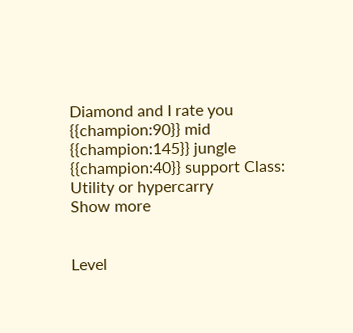Diamond and I rate you
{{champion:90}} mid {{champion:145}} jungle {{champion:40}} support Class: Utility or hypercarry
Show more


Level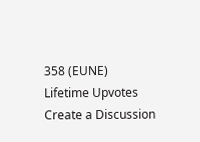358 (EUNE)
Lifetime Upvotes
Create a Discussion